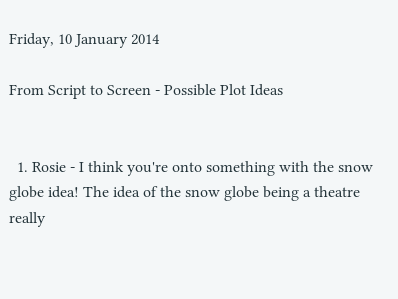Friday, 10 January 2014

From Script to Screen - Possible Plot Ideas


  1. Rosie - I think you're onto something with the snow globe idea! The idea of the snow globe being a theatre really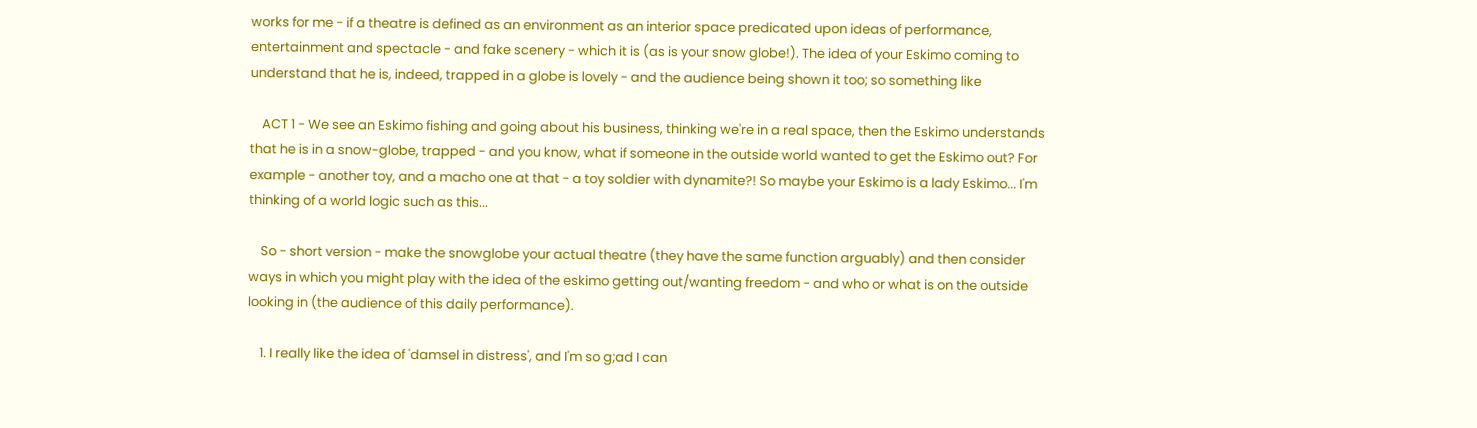works for me - if a theatre is defined as an environment as an interior space predicated upon ideas of performance, entertainment and spectacle - and fake scenery - which it is (as is your snow globe!). The idea of your Eskimo coming to understand that he is, indeed, trapped in a globe is lovely - and the audience being shown it too; so something like

    ACT 1 - We see an Eskimo fishing and going about his business, thinking we're in a real space, then the Eskimo understands that he is in a snow-globe, trapped - and you know, what if someone in the outside world wanted to get the Eskimo out? For example - another toy, and a macho one at that - a toy soldier with dynamite?! So maybe your Eskimo is a lady Eskimo... I'm thinking of a world logic such as this...

    So - short version - make the snowglobe your actual theatre (they have the same function arguably) and then consider ways in which you might play with the idea of the eskimo getting out/wanting freedom - and who or what is on the outside looking in (the audience of this daily performance).

    1. I really like the idea of 'damsel in distress', and I'm so g;ad I can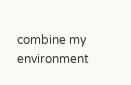combine my environment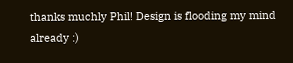thanks muchly Phil! Design is flooding my mind already :)